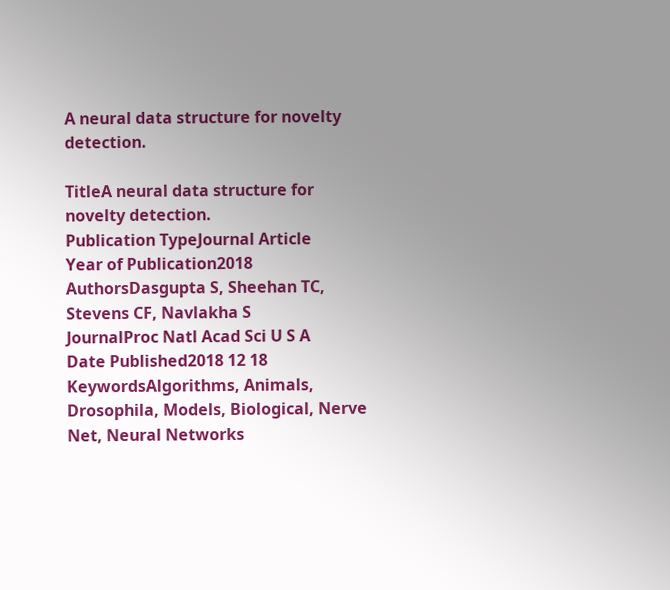A neural data structure for novelty detection.

TitleA neural data structure for novelty detection.
Publication TypeJournal Article
Year of Publication2018
AuthorsDasgupta S, Sheehan TC, Stevens CF, Navlakha S
JournalProc Natl Acad Sci U S A
Date Published2018 12 18
KeywordsAlgorithms, Animals, Drosophila, Models, Biological, Nerve Net, Neural Networks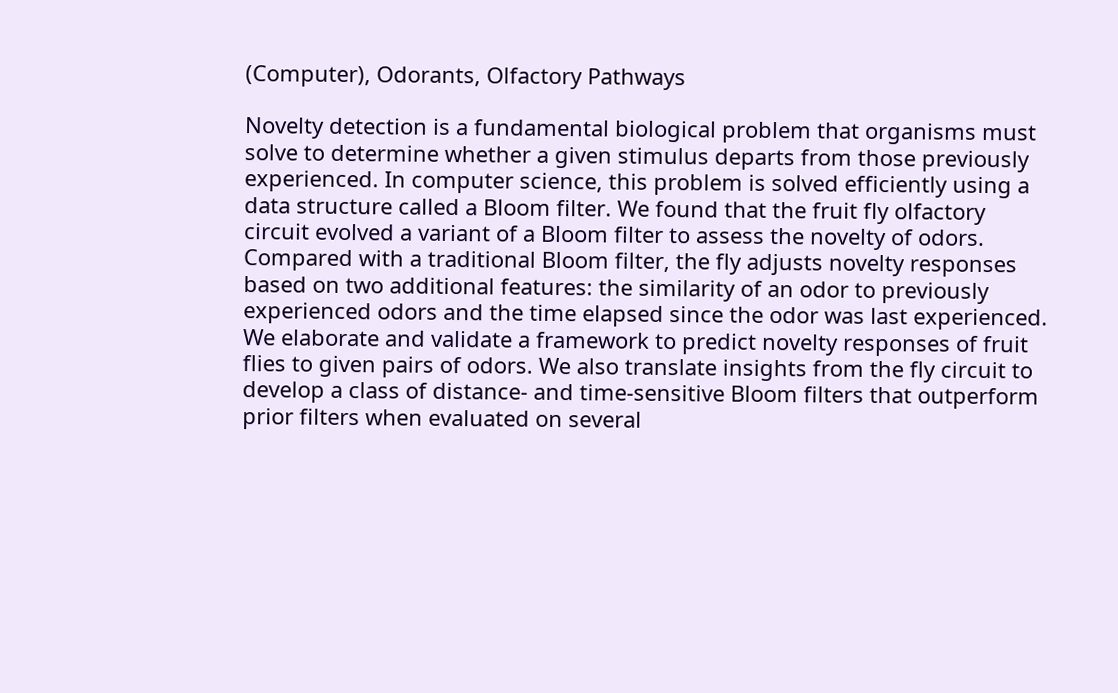(Computer), Odorants, Olfactory Pathways

Novelty detection is a fundamental biological problem that organisms must solve to determine whether a given stimulus departs from those previously experienced. In computer science, this problem is solved efficiently using a data structure called a Bloom filter. We found that the fruit fly olfactory circuit evolved a variant of a Bloom filter to assess the novelty of odors. Compared with a traditional Bloom filter, the fly adjusts novelty responses based on two additional features: the similarity of an odor to previously experienced odors and the time elapsed since the odor was last experienced. We elaborate and validate a framework to predict novelty responses of fruit flies to given pairs of odors. We also translate insights from the fly circuit to develop a class of distance- and time-sensitive Bloom filters that outperform prior filters when evaluated on several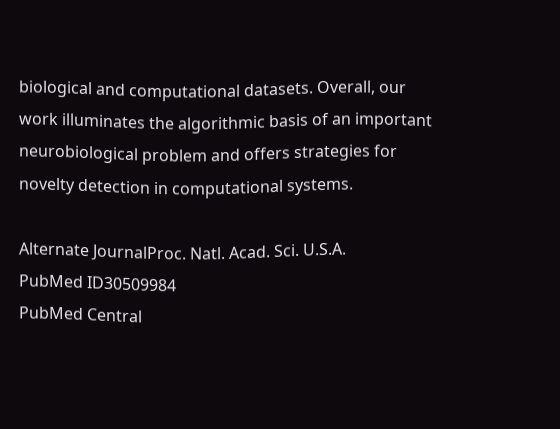biological and computational datasets. Overall, our work illuminates the algorithmic basis of an important neurobiological problem and offers strategies for novelty detection in computational systems.

Alternate JournalProc. Natl. Acad. Sci. U.S.A.
PubMed ID30509984
PubMed Central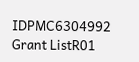IDPMC6304992
Grant ListR01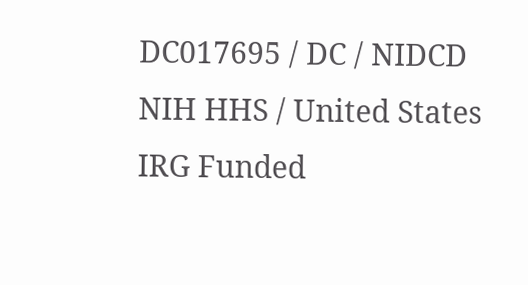DC017695 / DC / NIDCD NIH HHS / United States
IRG Funded